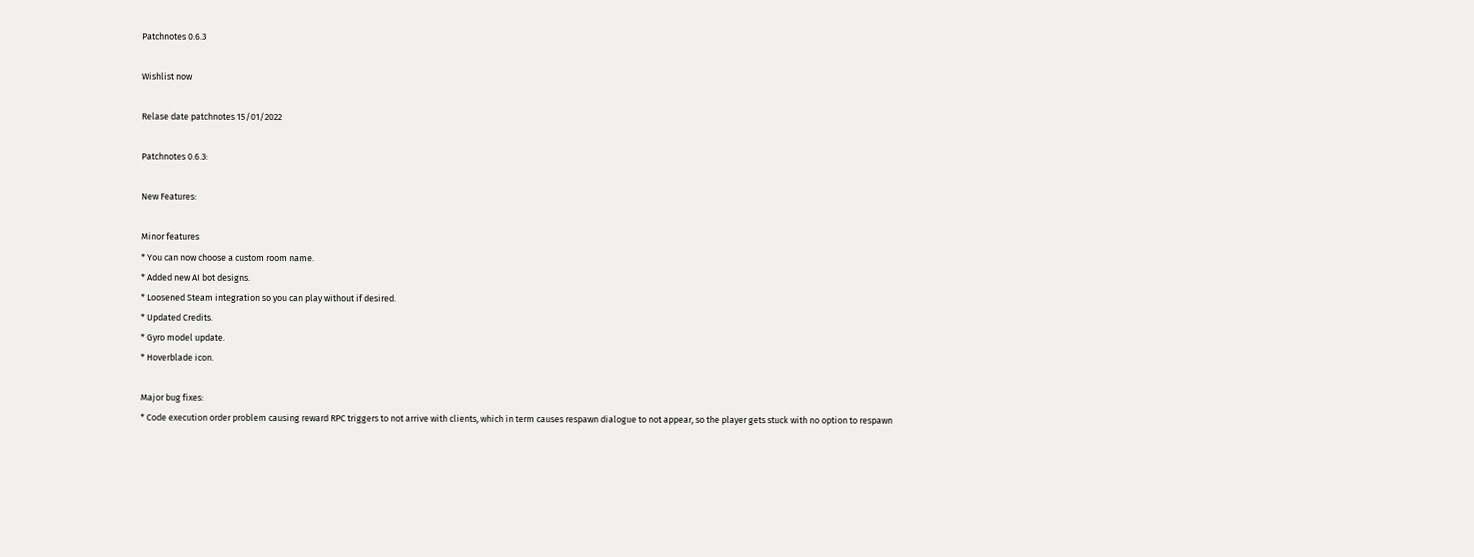Patchnotes 0.6.3

Wishlist now

Relase date patchnotes 15/01/2022

Patchnotes 0.6.3:

New Features:

Minor features
* You can now choose a custom room name.
* Added new AI bot designs.
* Loosened Steam integration so you can play without if desired.
* Updated Credits.
* Gyro model update.
* Hoverblade icon.

Major bug fixes:
* Code execution order problem causing reward RPC triggers to not arrive with clients, which in term causes respawn dialogue to not appear, so the player gets stuck with no option to respawn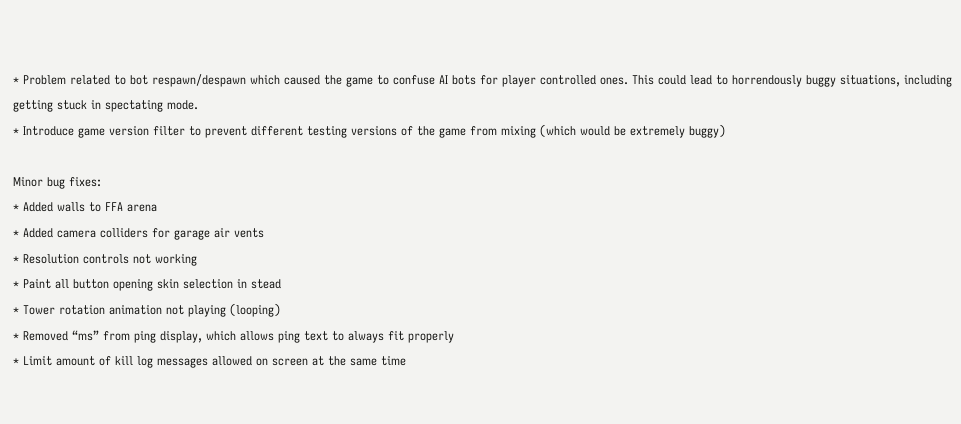* Problem related to bot respawn/despawn which caused the game to confuse AI bots for player controlled ones. This could lead to horrendously buggy situations, including getting stuck in spectating mode.
* Introduce game version filter to prevent different testing versions of the game from mixing (which would be extremely buggy)

Minor bug fixes:
* Added walls to FFA arena
* Added camera colliders for garage air vents
* Resolution controls not working
* Paint all button opening skin selection in stead
* Tower rotation animation not playing (looping)
* Removed “ms” from ping display, which allows ping text to always fit properly
* Limit amount of kill log messages allowed on screen at the same time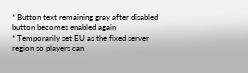* Button text remaining gray after disabled button becomes enabled again
* Temporarily set EU as the fixed server region so players can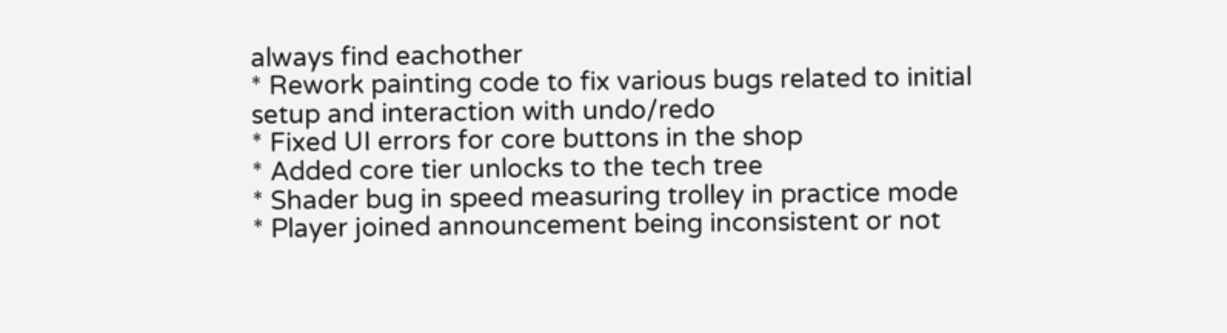always find eachother
* Rework painting code to fix various bugs related to initial setup and interaction with undo/redo
* Fixed UI errors for core buttons in the shop
* Added core tier unlocks to the tech tree
* Shader bug in speed measuring trolley in practice mode
* Player joined announcement being inconsistent or not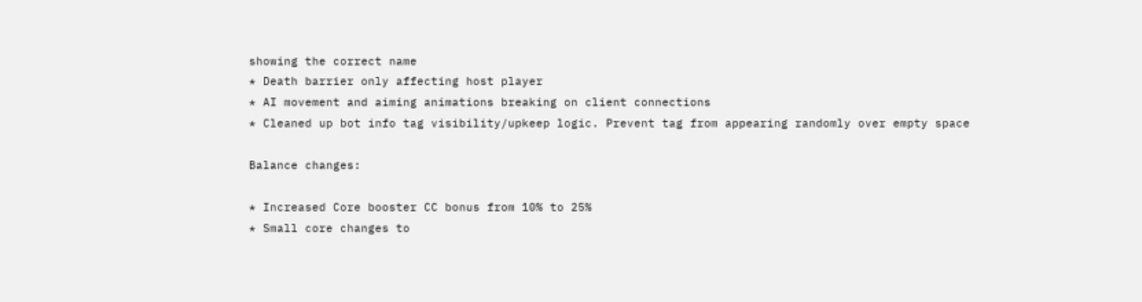showing the correct name
* Death barrier only affecting host player
* AI movement and aiming animations breaking on client connections
* Cleaned up bot info tag visibility/upkeep logic. Prevent tag from appearing randomly over empty space

Balance changes:

* Increased Core booster CC bonus from 10% to 25%
* Small core changes to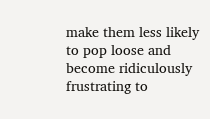make them less likely to pop loose and become ridiculously frustrating to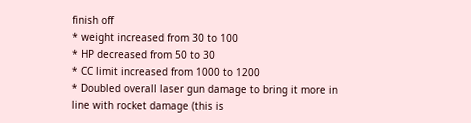finish off
* weight increased from 30 to 100
* HP decreased from 50 to 30
* CC limit increased from 1000 to 1200
* Doubled overall laser gun damage to bring it more in line with rocket damage (this is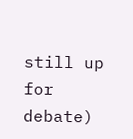still up for debate)